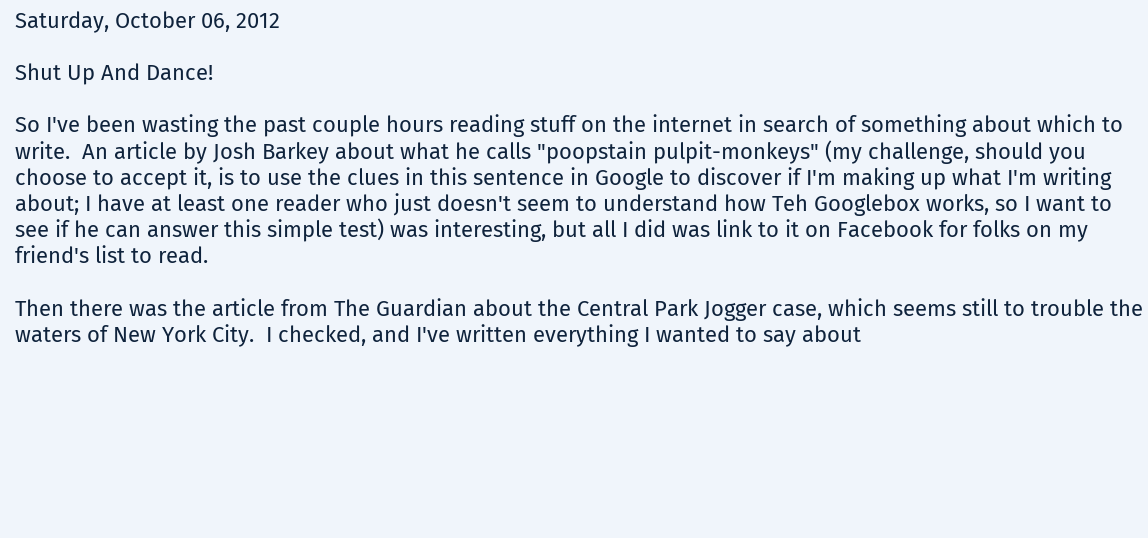Saturday, October 06, 2012

Shut Up And Dance!

So I've been wasting the past couple hours reading stuff on the internet in search of something about which to write.  An article by Josh Barkey about what he calls "poopstain pulpit-monkeys" (my challenge, should you choose to accept it, is to use the clues in this sentence in Google to discover if I'm making up what I'm writing about; I have at least one reader who just doesn't seem to understand how Teh Googlebox works, so I want to see if he can answer this simple test) was interesting, but all I did was link to it on Facebook for folks on my friend's list to read.

Then there was the article from The Guardian about the Central Park Jogger case, which seems still to trouble the waters of New York City.  I checked, and I've written everything I wanted to say about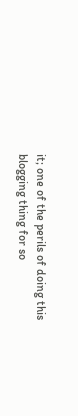it; one of the perils of doing this blogging thing for so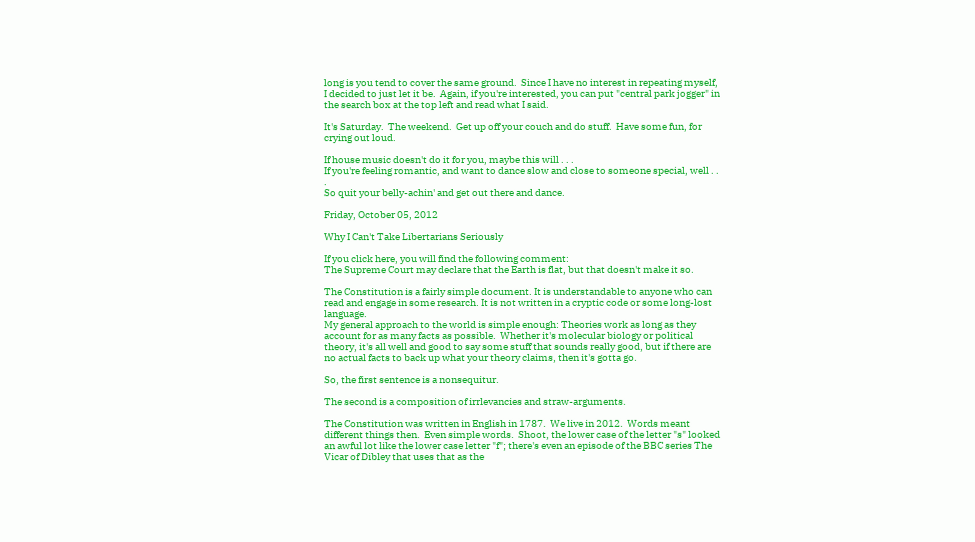long is you tend to cover the same ground.  Since I have no interest in repeating myself, I decided to just let it be.  Again, if you're interested, you can put "central park jogger" in the search box at the top left and read what I said.

It's Saturday.  The weekend.  Get up off your couch and do stuff.  Have some fun, for crying out loud.

If house music doesn't do it for you, maybe this will . . .
If you're feeling romantic, and want to dance slow and close to someone special, well . . .
So quit your belly-achin' and get out there and dance.

Friday, October 05, 2012

Why I Can't Take Libertarians Seriously

If you click here, you will find the following comment:
The Supreme Court may declare that the Earth is flat, but that doesn't make it so.

The Constitution is a fairly simple document. It is understandable to anyone who can read and engage in some research. It is not written in a cryptic code or some long-lost language.
My general approach to the world is simple enough: Theories work as long as they account for as many facts as possible.  Whether it's molecular biology or political theory, it's all well and good to say some stuff that sounds really good, but if there are no actual facts to back up what your theory claims, then it's gotta go.

So, the first sentence is a nonsequitur.

The second is a composition of irrlevancies and straw-arguments.

The Constitution was written in English in 1787.  We live in 2012.  Words meant different things then.  Even simple words.  Shoot, the lower case of the letter "s" looked an awful lot like the lower case letter "f"; there's even an episode of the BBC series The Vicar of Dibley that uses that as the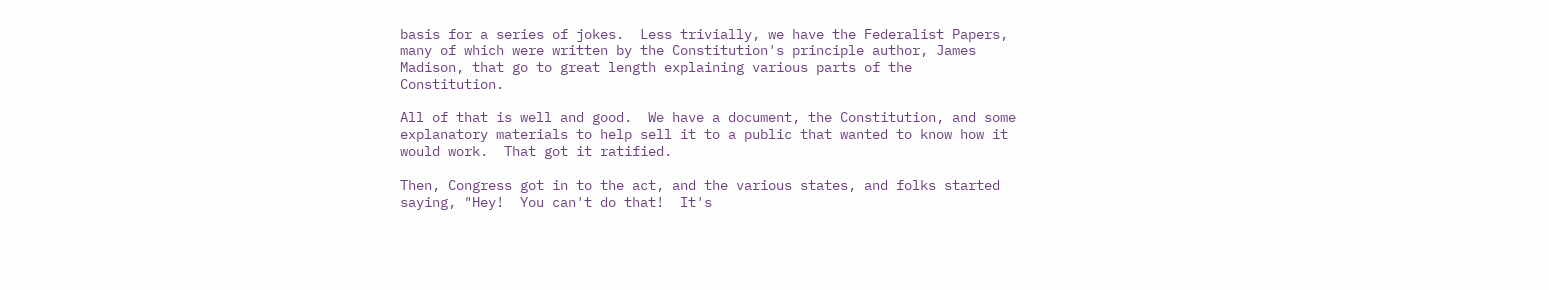basis for a series of jokes.  Less trivially, we have the Federalist Papers, many of which were written by the Constitution's principle author, James Madison, that go to great length explaining various parts of the Constitution.

All of that is well and good.  We have a document, the Constitution, and some explanatory materials to help sell it to a public that wanted to know how it would work.  That got it ratified.

Then, Congress got in to the act, and the various states, and folks started saying, "Hey!  You can't do that!  It's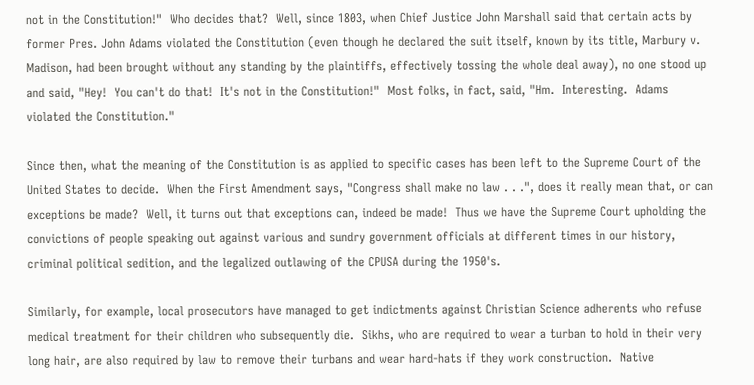not in the Constitution!"  Who decides that?  Well, since 1803, when Chief Justice John Marshall said that certain acts by former Pres. John Adams violated the Constitution (even though he declared the suit itself, known by its title, Marbury v. Madison, had been brought without any standing by the plaintiffs, effectively tossing the whole deal away), no one stood up and said, "Hey!  You can't do that!  It's not in the Constitution!"  Most folks, in fact, said, "Hm.  Interesting.  Adams violated the Constitution."

Since then, what the meaning of the Constitution is as applied to specific cases has been left to the Supreme Court of the United States to decide.  When the First Amendment says, "Congress shall make no law . . .", does it really mean that, or can exceptions be made?  Well, it turns out that exceptions can, indeed be made!  Thus we have the Supreme Court upholding the convictions of people speaking out against various and sundry government officials at different times in our history, criminal political sedition, and the legalized outlawing of the CPUSA during the 1950's.

Similarly, for example, local prosecutors have managed to get indictments against Christian Science adherents who refuse medical treatment for their children who subsequently die.  Sikhs, who are required to wear a turban to hold in their very long hair, are also required by law to remove their turbans and wear hard-hats if they work construction.  Native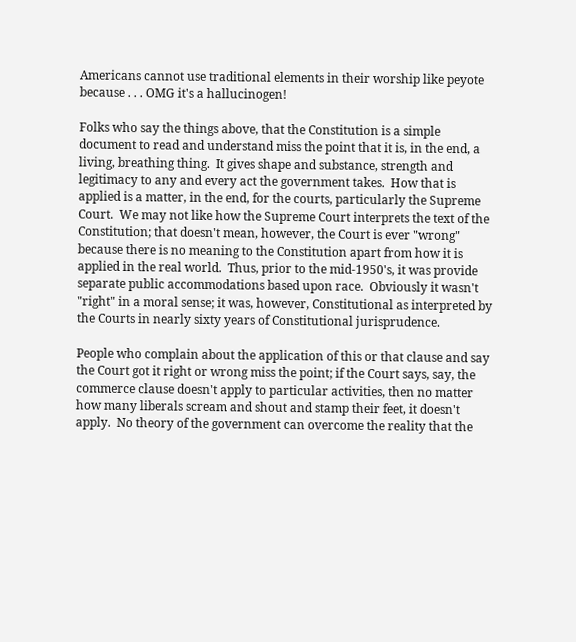Americans cannot use traditional elements in their worship like peyote because . . . OMG it's a hallucinogen!

Folks who say the things above, that the Constitution is a simple document to read and understand miss the point that it is, in the end, a living, breathing thing.  It gives shape and substance, strength and legitimacy to any and every act the government takes.  How that is applied is a matter, in the end, for the courts, particularly the Supreme Court.  We may not like how the Supreme Court interprets the text of the Constitution; that doesn't mean, however, the Court is ever "wrong" because there is no meaning to the Constitution apart from how it is applied in the real world.  Thus, prior to the mid-1950's, it was provide separate public accommodations based upon race.  Obviously it wasn't "right" in a moral sense; it was, however, Constitutional as interpreted by the Courts in nearly sixty years of Constitutional jurisprudence.

People who complain about the application of this or that clause and say the Court got it right or wrong miss the point; if the Court says, say, the commerce clause doesn't apply to particular activities, then no matter how many liberals scream and shout and stamp their feet, it doesn't apply.  No theory of the government can overcome the reality that the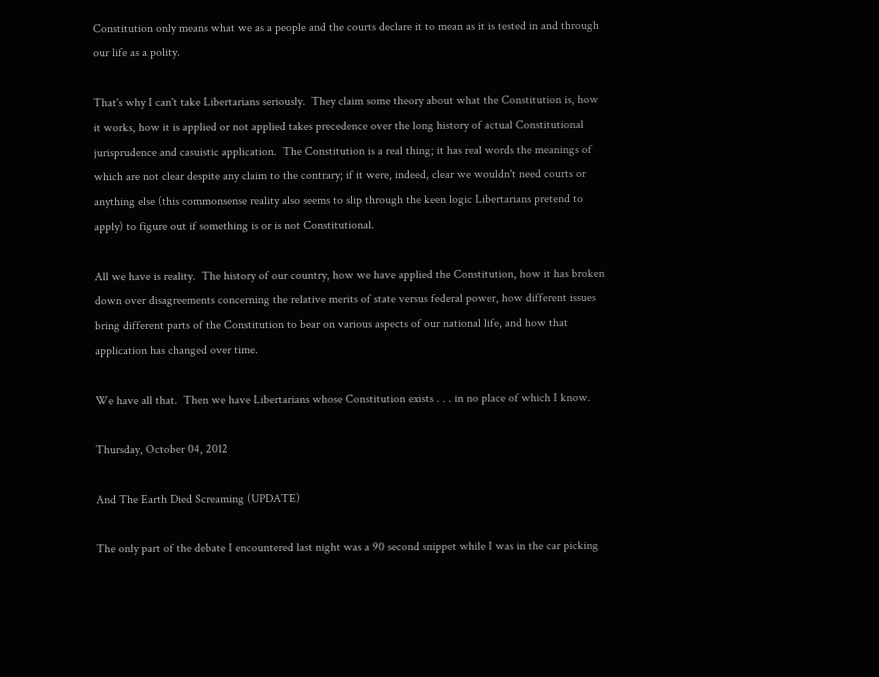Constitution only means what we as a people and the courts declare it to mean as it is tested in and through our life as a polity.

That's why I can't take Libertarians seriously.  They claim some theory about what the Constitution is, how it works, how it is applied or not applied takes precedence over the long history of actual Constitutional jurisprudence and casuistic application.  The Constitution is a real thing; it has real words the meanings of which are not clear despite any claim to the contrary; if it were, indeed, clear we wouldn't need courts or anything else (this commonsense reality also seems to slip through the keen logic Libertarians pretend to apply) to figure out if something is or is not Constitutional.

All we have is reality.  The history of our country, how we have applied the Constitution, how it has broken down over disagreements concerning the relative merits of state versus federal power, how different issues bring different parts of the Constitution to bear on various aspects of our national life, and how that application has changed over time.

We have all that.  Then we have Libertarians whose Constitution exists . . . in no place of which I know.

Thursday, October 04, 2012

And The Earth Died Screaming (UPDATE)

The only part of the debate I encountered last night was a 90 second snippet while I was in the car picking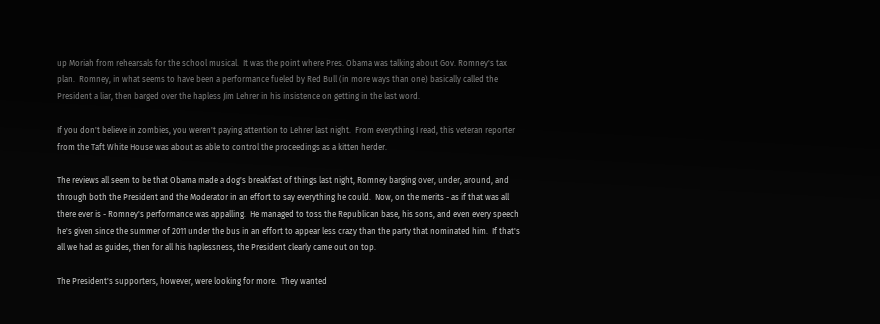up Moriah from rehearsals for the school musical.  It was the point where Pres. Obama was talking about Gov. Romney's tax plan.  Romney, in what seems to have been a performance fueled by Red Bull (in more ways than one) basically called the President a liar, then barged over the hapless Jim Lehrer in his insistence on getting in the last word.

If you don't believe in zombies, you weren't paying attention to Lehrer last night.  From everything I read, this veteran reporter from the Taft White House was about as able to control the proceedings as a kitten herder.

The reviews all seem to be that Obama made a dog's breakfast of things last night, Romney barging over, under, around, and through both the President and the Moderator in an effort to say everything he could.  Now, on the merits - as if that was all there ever is - Romney's performance was appalling.  He managed to toss the Republican base, his sons, and even every speech he's given since the summer of 2011 under the bus in an effort to appear less crazy than the party that nominated him.  If that's all we had as guides, then for all his haplessness, the President clearly came out on top.

The President's supporters, however, were looking for more.  They wanted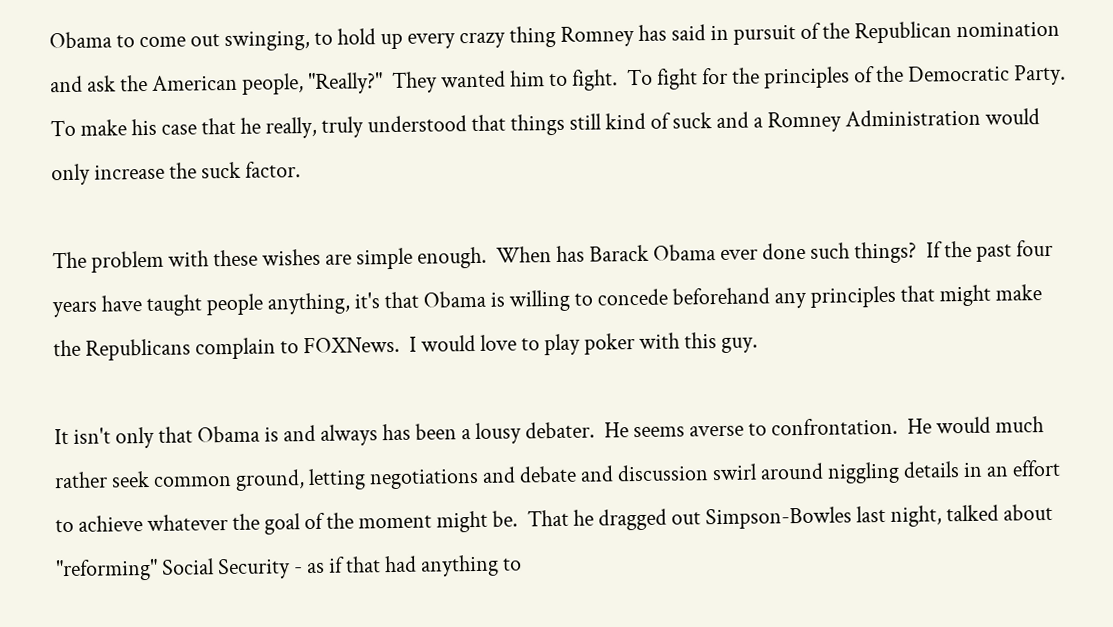Obama to come out swinging, to hold up every crazy thing Romney has said in pursuit of the Republican nomination and ask the American people, "Really?"  They wanted him to fight.  To fight for the principles of the Democratic Party.  To make his case that he really, truly understood that things still kind of suck and a Romney Administration would only increase the suck factor.

The problem with these wishes are simple enough.  When has Barack Obama ever done such things?  If the past four years have taught people anything, it's that Obama is willing to concede beforehand any principles that might make the Republicans complain to FOXNews.  I would love to play poker with this guy.

It isn't only that Obama is and always has been a lousy debater.  He seems averse to confrontation.  He would much rather seek common ground, letting negotiations and debate and discussion swirl around niggling details in an effort to achieve whatever the goal of the moment might be.  That he dragged out Simpson-Bowles last night, talked about "reforming" Social Security - as if that had anything to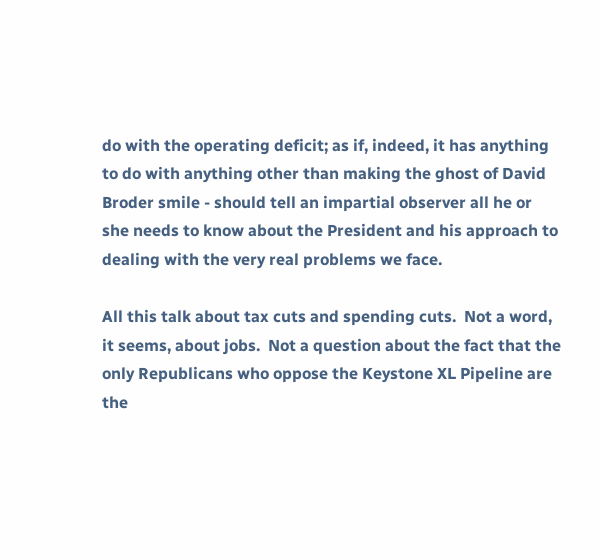do with the operating deficit; as if, indeed, it has anything to do with anything other than making the ghost of David Broder smile - should tell an impartial observer all he or she needs to know about the President and his approach to dealing with the very real problems we face.

All this talk about tax cuts and spending cuts.  Not a word, it seems, about jobs.  Not a question about the fact that the only Republicans who oppose the Keystone XL Pipeline are the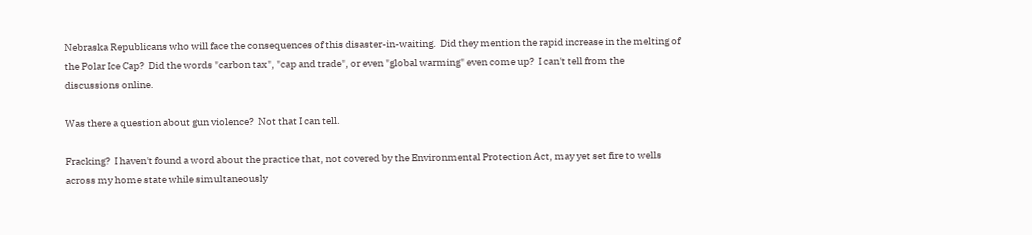Nebraska Republicans who will face the consequences of this disaster-in-waiting.  Did they mention the rapid increase in the melting of the Polar Ice Cap?  Did the words "carbon tax", "cap and trade", or even "global warming" even come up?  I can't tell from the discussions online.

Was there a question about gun violence?  Not that I can tell.

Fracking?  I haven't found a word about the practice that, not covered by the Environmental Protection Act, may yet set fire to wells across my home state while simultaneously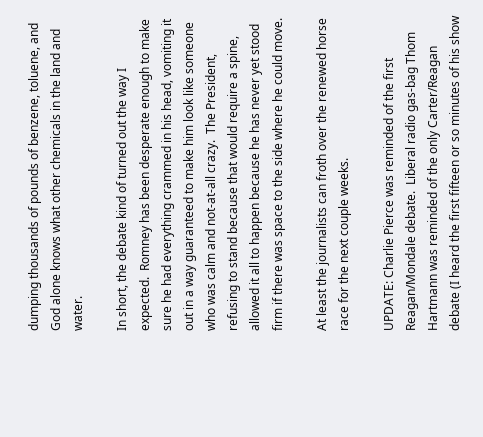dumping thousands of pounds of benzene, toluene, and God alone knows what other chemicals in the land and water.

In short, the debate kind of turned out the way I expected.  Romney has been desperate enough to make sure he had everything crammed in his head, vomiting it out in a way guaranteed to make him look like someone who was calm and not-at-all crazy.  The President, refusing to stand because that would require a spine, allowed it all to happen because he has never yet stood firm if there was space to the side where he could move.

At least the journalists can froth over the renewed horse race for the next couple weeks.

UPDATE: Charlie Pierce was reminded of the first Reagan/Mondale debate.  Liberal radio gas-bag Thom Hartmann was reminded of the only Carter/Reagan debate (I heard the first fifteen or so minutes of his show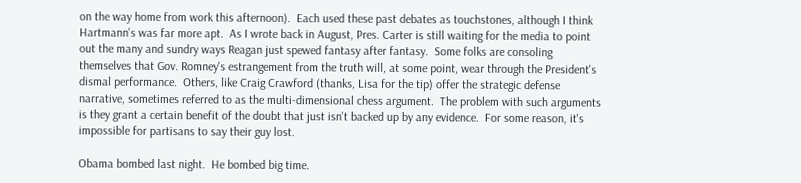on the way home from work this afternoon).  Each used these past debates as touchstones, although I think Hartmann's was far more apt.  As I wrote back in August, Pres. Carter is still waiting for the media to point out the many and sundry ways Reagan just spewed fantasy after fantasy.  Some folks are consoling themselves that Gov. Romney's estrangement from the truth will, at some point, wear through the President's dismal performance.  Others, like Craig Crawford (thanks, Lisa for the tip) offer the strategic defense narrative, sometimes referred to as the multi-dimensional chess argument.  The problem with such arguments is they grant a certain benefit of the doubt that just isn't backed up by any evidence.  For some reason, it's impossible for partisans to say their guy lost.

Obama bombed last night.  He bombed big time.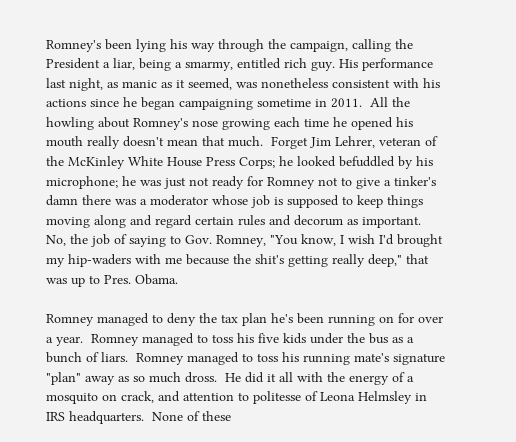Romney's been lying his way through the campaign, calling the President a liar, being a smarmy, entitled rich guy. His performance last night, as manic as it seemed, was nonetheless consistent with his actions since he began campaigning sometime in 2011.  All the howling about Romney's nose growing each time he opened his mouth really doesn't mean that much.  Forget Jim Lehrer, veteran of the McKinley White House Press Corps; he looked befuddled by his microphone; he was just not ready for Romney not to give a tinker's damn there was a moderator whose job is supposed to keep things moving along and regard certain rules and decorum as important.  No, the job of saying to Gov. Romney, "You know, I wish I'd brought my hip-waders with me because the shit's getting really deep," that was up to Pres. Obama.

Romney managed to deny the tax plan he's been running on for over a year.  Romney managed to toss his five kids under the bus as a bunch of liars.  Romney managed to toss his running mate's signature "plan" away as so much dross.  He did it all with the energy of a mosquito on crack, and attention to politesse of Leona Helmsley in IRS headquarters.  None of these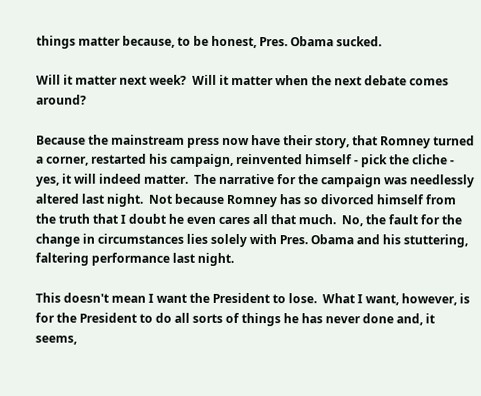things matter because, to be honest, Pres. Obama sucked.

Will it matter next week?  Will it matter when the next debate comes around?

Because the mainstream press now have their story, that Romney turned a corner, restarted his campaign, reinvented himself - pick the cliche - yes, it will indeed matter.  The narrative for the campaign was needlessly altered last night.  Not because Romney has so divorced himself from the truth that I doubt he even cares all that much.  No, the fault for the change in circumstances lies solely with Pres. Obama and his stuttering, faltering performance last night.

This doesn't mean I want the President to lose.  What I want, however, is for the President to do all sorts of things he has never done and, it seems,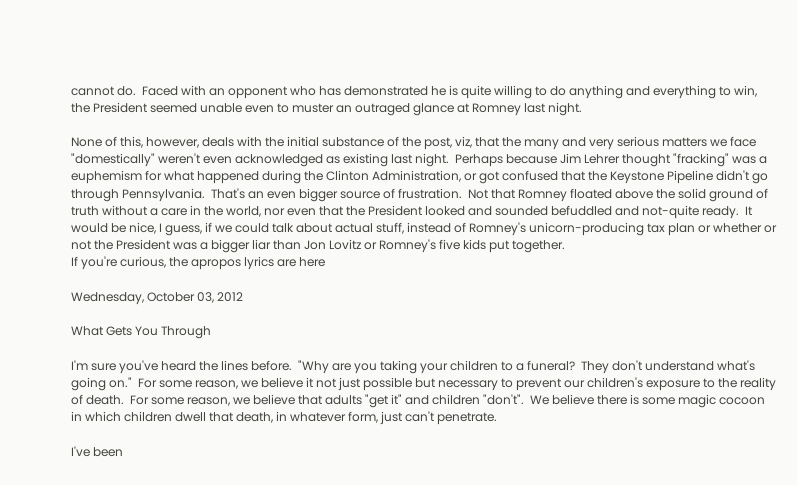cannot do.  Faced with an opponent who has demonstrated he is quite willing to do anything and everything to win, the President seemed unable even to muster an outraged glance at Romney last night.

None of this, however, deals with the initial substance of the post, viz, that the many and very serious matters we face "domestically" weren't even acknowledged as existing last night.  Perhaps because Jim Lehrer thought "fracking" was a euphemism for what happened during the Clinton Administration, or got confused that the Keystone Pipeline didn't go through Pennsylvania.  That's an even bigger source of frustration.  Not that Romney floated above the solid ground of truth without a care in the world, nor even that the President looked and sounded befuddled and not-quite ready.  It would be nice, I guess, if we could talk about actual stuff, instead of Romney's unicorn-producing tax plan or whether or not the President was a bigger liar than Jon Lovitz or Romney's five kids put together.
If you're curious, the apropos lyrics are here

Wednesday, October 03, 2012

What Gets You Through

I'm sure you've heard the lines before.  "Why are you taking your children to a funeral?  They don't understand what's going on."  For some reason, we believe it not just possible but necessary to prevent our children's exposure to the reality of death.  For some reason, we believe that adults "get it" and children "don't".  We believe there is some magic cocoon in which children dwell that death, in whatever form, just can't penetrate.

I've been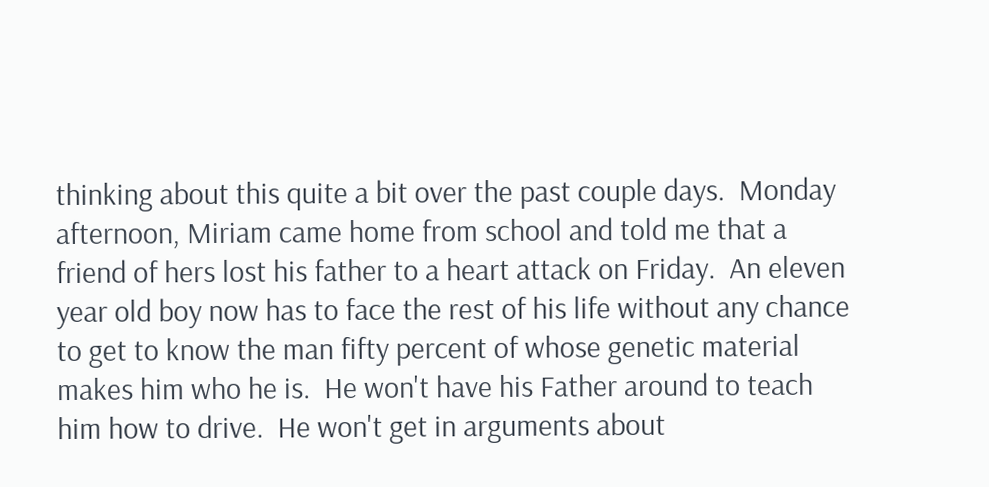thinking about this quite a bit over the past couple days.  Monday afternoon, Miriam came home from school and told me that a friend of hers lost his father to a heart attack on Friday.  An eleven year old boy now has to face the rest of his life without any chance to get to know the man fifty percent of whose genetic material makes him who he is.  He won't have his Father around to teach him how to drive.  He won't get in arguments about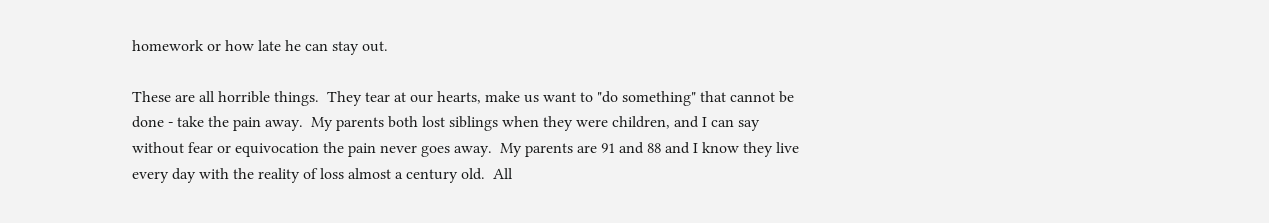homework or how late he can stay out.

These are all horrible things.  They tear at our hearts, make us want to "do something" that cannot be done - take the pain away.  My parents both lost siblings when they were children, and I can say without fear or equivocation the pain never goes away.  My parents are 91 and 88 and I know they live every day with the reality of loss almost a century old.  All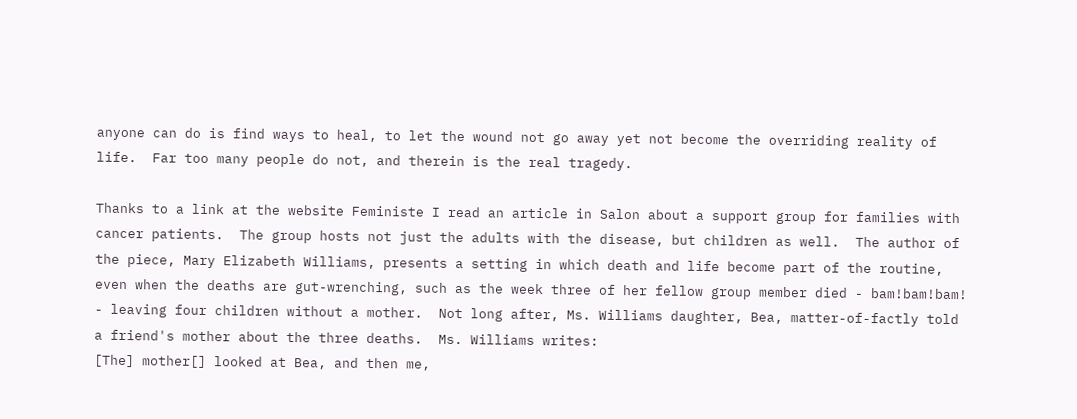anyone can do is find ways to heal, to let the wound not go away yet not become the overriding reality of life.  Far too many people do not, and therein is the real tragedy.

Thanks to a link at the website Feministe I read an article in Salon about a support group for families with cancer patients.  The group hosts not just the adults with the disease, but children as well.  The author of the piece, Mary Elizabeth Williams, presents a setting in which death and life become part of the routine, even when the deaths are gut-wrenching, such as the week three of her fellow group member died - bam!bam!bam! - leaving four children without a mother.  Not long after, Ms. Williams daughter, Bea, matter-of-factly told a friend's mother about the three deaths.  Ms. Williams writes:
[The] mother[] looked at Bea, and then me,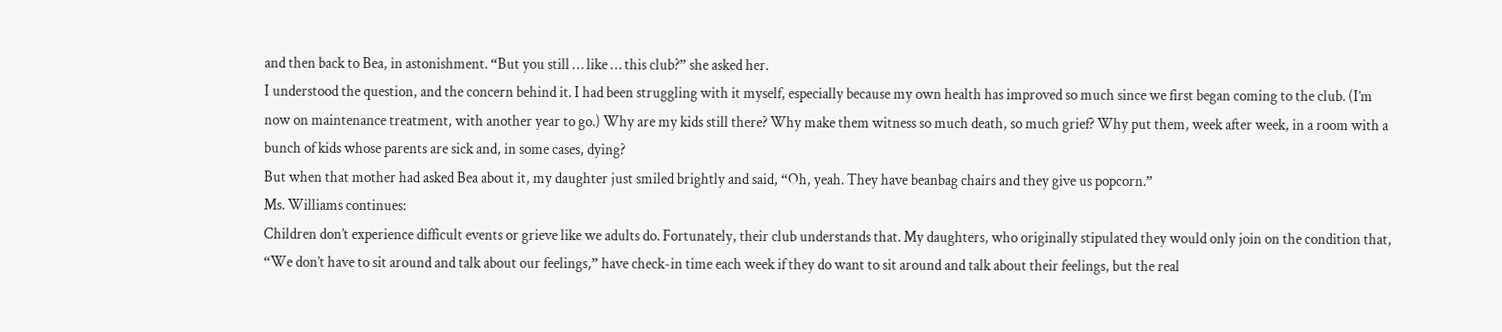and then back to Bea, in astonishment. “But you still … like … this club?” she asked her.
I understood the question, and the concern behind it. I had been struggling with it myself, especially because my own health has improved so much since we first began coming to the club. (I’m now on maintenance treatment, with another year to go.) Why are my kids still there? Why make them witness so much death, so much grief? Why put them, week after week, in a room with a bunch of kids whose parents are sick and, in some cases, dying?
But when that mother had asked Bea about it, my daughter just smiled brightly and said, “Oh, yeah. They have beanbag chairs and they give us popcorn.”
Ms. Williams continues:
Children don’t experience difficult events or grieve like we adults do. Fortunately, their club understands that. My daughters, who originally stipulated they would only join on the condition that, “We don’t have to sit around and talk about our feelings,” have check-in time each week if they do want to sit around and talk about their feelings, but the real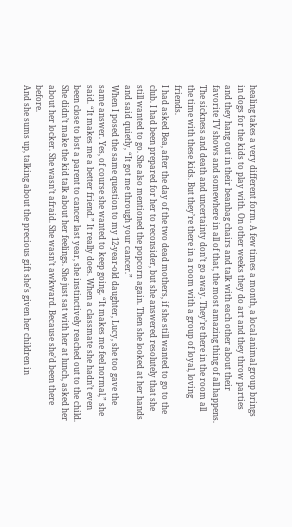healing takes a very different form. A few times a month, a local animal group brings in dogs for the kids to play with. On other weeks they do art and they throw parties and they hang out in their beanbag chairs and talk with each other about their favorite TV shows and somewhere in all of that, the most amazing thing of all happens. The sickness and death and uncertainty don’t go away. They’re there in the room all the time with these kids. But they’re there in a room with a group of loyal, loving friends.
I had asked Bea, after the day of the two dead mothers, if she still wanted to go to the club. I had been prepared for her to reconsider, but she answered resolutely that she still wanted to go. She also mentioned the popcorn again. Then she looked at her hands and said quietly, “It got me through your cancer.”
When I posed the same question to my 12-year-old daughter, Lucy, she too gave the same answer. Yes, of course she wanted to keep going. “It makes me feel normal,” she said. “It makes me a better friend.” It really does. When a classmate she hadn’t even been close to lost a parent to cancer last year, she instinctively reached out to the child. She didn’t make the kid talk about her feelings. She just sat with her at lunch, asked her about her locker. She wasn’t afraid. She wasn’t awkward. Because she’d been there before.
And she sums up, talking about the precious gift she's given her children in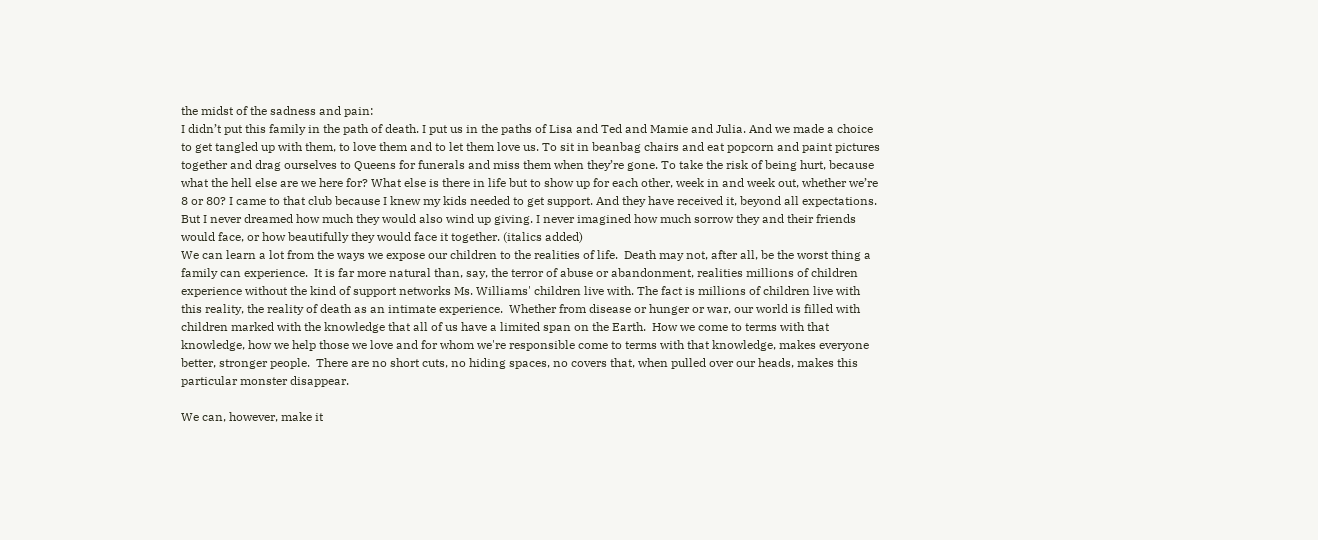the midst of the sadness and pain:
I didn’t put this family in the path of death. I put us in the paths of Lisa and Ted and Mamie and Julia. And we made a choice to get tangled up with them, to love them and to let them love us. To sit in beanbag chairs and eat popcorn and paint pictures together and drag ourselves to Queens for funerals and miss them when they’re gone. To take the risk of being hurt, because what the hell else are we here for? What else is there in life but to show up for each other, week in and week out, whether we’re 8 or 80? I came to that club because I knew my kids needed to get support. And they have received it, beyond all expectations. But I never dreamed how much they would also wind up giving. I never imagined how much sorrow they and their friends would face, or how beautifully they would face it together. (italics added)
We can learn a lot from the ways we expose our children to the realities of life.  Death may not, after all, be the worst thing a family can experience.  It is far more natural than, say, the terror of abuse or abandonment, realities millions of children experience without the kind of support networks Ms. Williams' children live with. The fact is millions of children live with this reality, the reality of death as an intimate experience.  Whether from disease or hunger or war, our world is filled with children marked with the knowledge that all of us have a limited span on the Earth.  How we come to terms with that knowledge, how we help those we love and for whom we're responsible come to terms with that knowledge, makes everyone better, stronger people.  There are no short cuts, no hiding spaces, no covers that, when pulled over our heads, makes this particular monster disappear.

We can, however, make it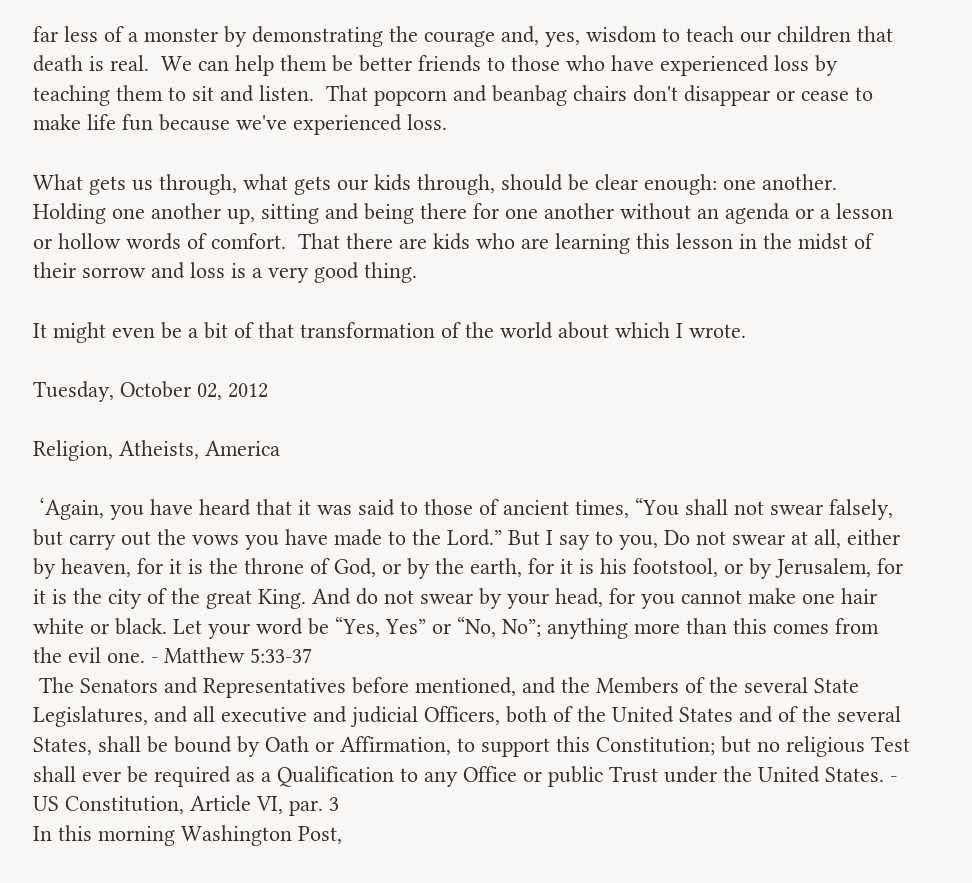far less of a monster by demonstrating the courage and, yes, wisdom to teach our children that death is real.  We can help them be better friends to those who have experienced loss by teaching them to sit and listen.  That popcorn and beanbag chairs don't disappear or cease to make life fun because we've experienced loss.

What gets us through, what gets our kids through, should be clear enough: one another.  Holding one another up, sitting and being there for one another without an agenda or a lesson or hollow words of comfort.  That there are kids who are learning this lesson in the midst of their sorrow and loss is a very good thing.

It might even be a bit of that transformation of the world about which I wrote.

Tuesday, October 02, 2012

Religion, Atheists, America

 ‘Again, you have heard that it was said to those of ancient times, “You shall not swear falsely, but carry out the vows you have made to the Lord.” But I say to you, Do not swear at all, either by heaven, for it is the throne of God, or by the earth, for it is his footstool, or by Jerusalem, for it is the city of the great King. And do not swear by your head, for you cannot make one hair white or black. Let your word be “Yes, Yes” or “No, No”; anything more than this comes from the evil one. - Matthew 5:33-37
 The Senators and Representatives before mentioned, and the Members of the several State Legislatures, and all executive and judicial Officers, both of the United States and of the several States, shall be bound by Oath or Affirmation, to support this Constitution; but no religious Test shall ever be required as a Qualification to any Office or public Trust under the United States. - US Constitution, Article VI, par. 3
In this morning Washington Post,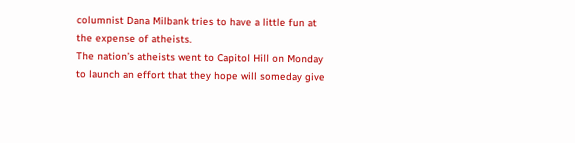columnist Dana Milbank tries to have a little fun at the expense of atheists.
The nation’s atheists went to Capitol Hill on Monday to launch an effort that they hope will someday give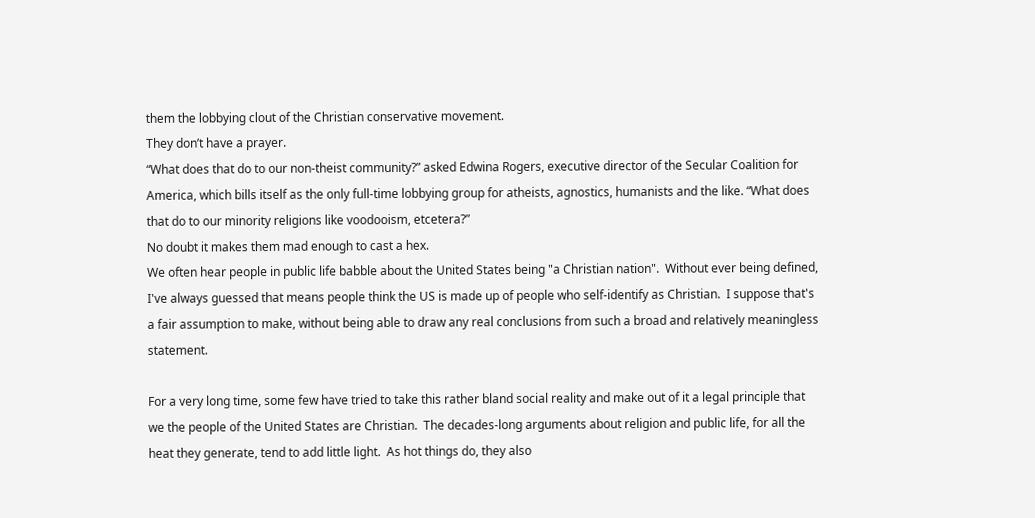them the lobbying clout of the Christian conservative movement.
They don’t have a prayer.
“What does that do to our non-theist community?” asked Edwina Rogers, executive director of the Secular Coalition for America, which bills itself as the only full-time lobbying group for atheists, agnostics, humanists and the like. “What does that do to our minority religions like voodooism, etcetera?”
No doubt it makes them mad enough to cast a hex.
We often hear people in public life babble about the United States being "a Christian nation".  Without ever being defined, I've always guessed that means people think the US is made up of people who self-identify as Christian.  I suppose that's a fair assumption to make, without being able to draw any real conclusions from such a broad and relatively meaningless statement.

For a very long time, some few have tried to take this rather bland social reality and make out of it a legal principle that we the people of the United States are Christian.  The decades-long arguments about religion and public life, for all the heat they generate, tend to add little light.  As hot things do, they also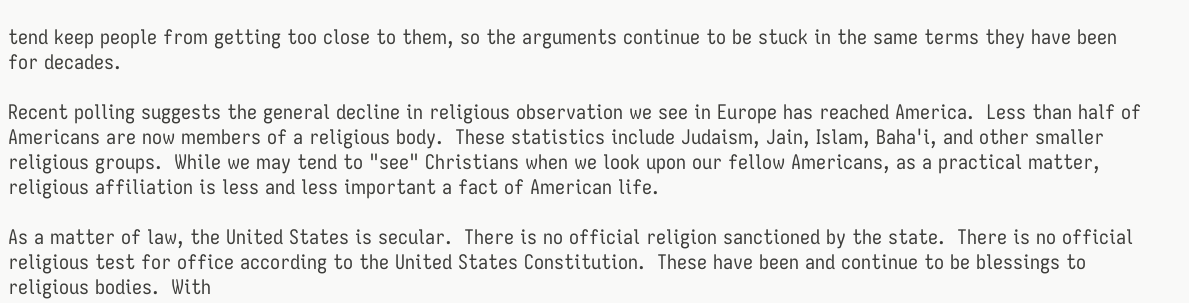tend keep people from getting too close to them, so the arguments continue to be stuck in the same terms they have been for decades.

Recent polling suggests the general decline in religious observation we see in Europe has reached America.  Less than half of Americans are now members of a religious body.  These statistics include Judaism, Jain, Islam, Baha'i, and other smaller religious groups.  While we may tend to "see" Christians when we look upon our fellow Americans, as a practical matter, religious affiliation is less and less important a fact of American life.

As a matter of law, the United States is secular.  There is no official religion sanctioned by the state.  There is no official religious test for office according to the United States Constitution.  These have been and continue to be blessings to religious bodies.  With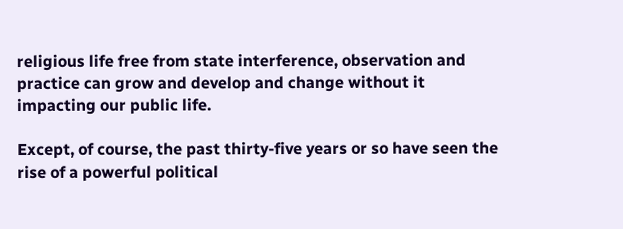religious life free from state interference, observation and practice can grow and develop and change without it impacting our public life.

Except, of course, the past thirty-five years or so have seen the rise of a powerful political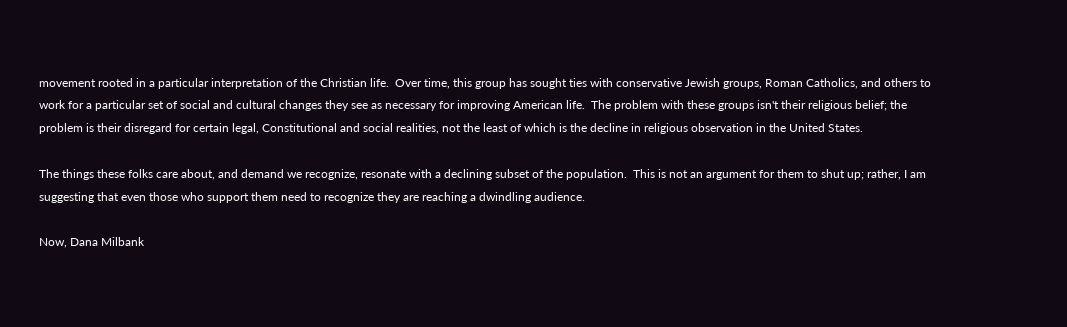movement rooted in a particular interpretation of the Christian life.  Over time, this group has sought ties with conservative Jewish groups, Roman Catholics, and others to work for a particular set of social and cultural changes they see as necessary for improving American life.  The problem with these groups isn't their religious belief; the problem is their disregard for certain legal, Constitutional and social realities, not the least of which is the decline in religious observation in the United States.

The things these folks care about, and demand we recognize, resonate with a declining subset of the population.  This is not an argument for them to shut up; rather, I am suggesting that even those who support them need to recognize they are reaching a dwindling audience.

Now, Dana Milbank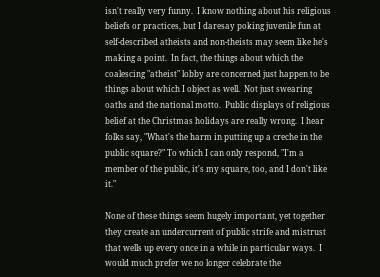isn't really very funny.  I know nothing about his religious beliefs or practices, but I daresay poking juvenile fun at self-described atheists and non-theists may seem like he's making a point.  In fact, the things about which the coalescing "atheist" lobby are concerned just happen to be things about which I object as well.  Not just swearing oaths and the national motto.  Public displays of religious belief at the Christmas holidays are really wrong.  I hear folks say, "What's the harm in putting up a creche in the public square?" To which I can only respond, "I'm a member of the public, it's my square, too, and I don't like it."

None of these things seem hugely important, yet together they create an undercurrent of public strife and mistrust that wells up every once in a while in particular ways.  I would much prefer we no longer celebrate the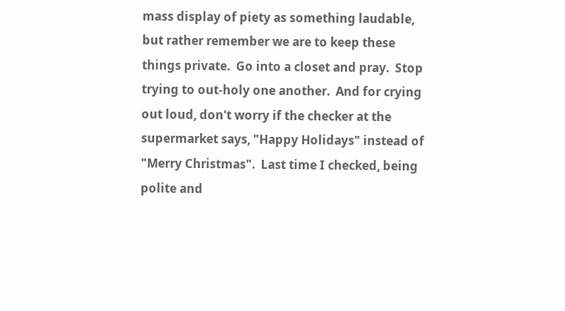mass display of piety as something laudable, but rather remember we are to keep these things private.  Go into a closet and pray.  Stop trying to out-holy one another.  And for crying out loud, don't worry if the checker at the supermarket says, "Happy Holidays" instead of "Merry Christmas".  Last time I checked, being polite and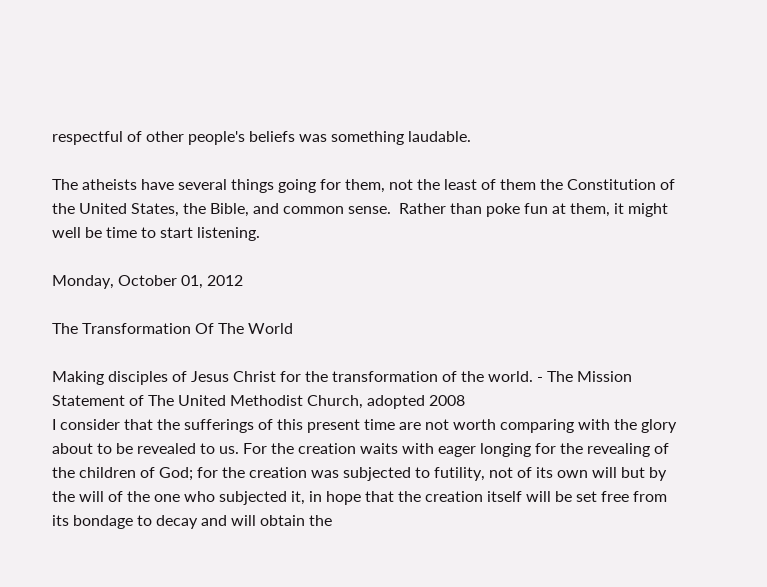respectful of other people's beliefs was something laudable.

The atheists have several things going for them, not the least of them the Constitution of the United States, the Bible, and common sense.  Rather than poke fun at them, it might well be time to start listening.

Monday, October 01, 2012

The Transformation Of The World

Making disciples of Jesus Christ for the transformation of the world. - The Mission Statement of The United Methodist Church, adopted 2008
I consider that the sufferings of this present time are not worth comparing with the glory about to be revealed to us. For the creation waits with eager longing for the revealing of the children of God; for the creation was subjected to futility, not of its own will but by the will of the one who subjected it, in hope that the creation itself will be set free from its bondage to decay and will obtain the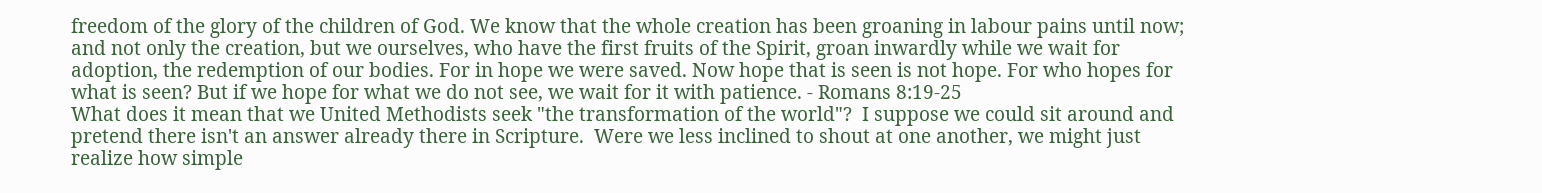freedom of the glory of the children of God. We know that the whole creation has been groaning in labour pains until now; and not only the creation, but we ourselves, who have the first fruits of the Spirit, groan inwardly while we wait for adoption, the redemption of our bodies. For in hope we were saved. Now hope that is seen is not hope. For who hopes for what is seen? But if we hope for what we do not see, we wait for it with patience. - Romans 8:19-25
What does it mean that we United Methodists seek "the transformation of the world"?  I suppose we could sit around and pretend there isn't an answer already there in Scripture.  Were we less inclined to shout at one another, we might just realize how simple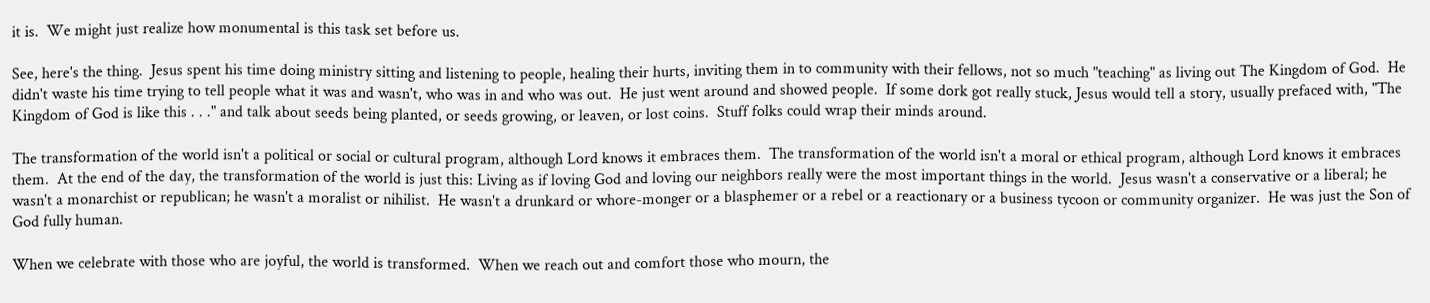it is.  We might just realize how monumental is this task set before us.

See, here's the thing.  Jesus spent his time doing ministry sitting and listening to people, healing their hurts, inviting them in to community with their fellows, not so much "teaching" as living out The Kingdom of God.  He didn't waste his time trying to tell people what it was and wasn't, who was in and who was out.  He just went around and showed people.  If some dork got really stuck, Jesus would tell a story, usually prefaced with, "The Kingdom of God is like this . . ." and talk about seeds being planted, or seeds growing, or leaven, or lost coins.  Stuff folks could wrap their minds around.

The transformation of the world isn't a political or social or cultural program, although Lord knows it embraces them.  The transformation of the world isn't a moral or ethical program, although Lord knows it embraces them.  At the end of the day, the transformation of the world is just this: Living as if loving God and loving our neighbors really were the most important things in the world.  Jesus wasn't a conservative or a liberal; he wasn't a monarchist or republican; he wasn't a moralist or nihilist.  He wasn't a drunkard or whore-monger or a blasphemer or a rebel or a reactionary or a business tycoon or community organizer.  He was just the Son of God fully human.

When we celebrate with those who are joyful, the world is transformed.  When we reach out and comfort those who mourn, the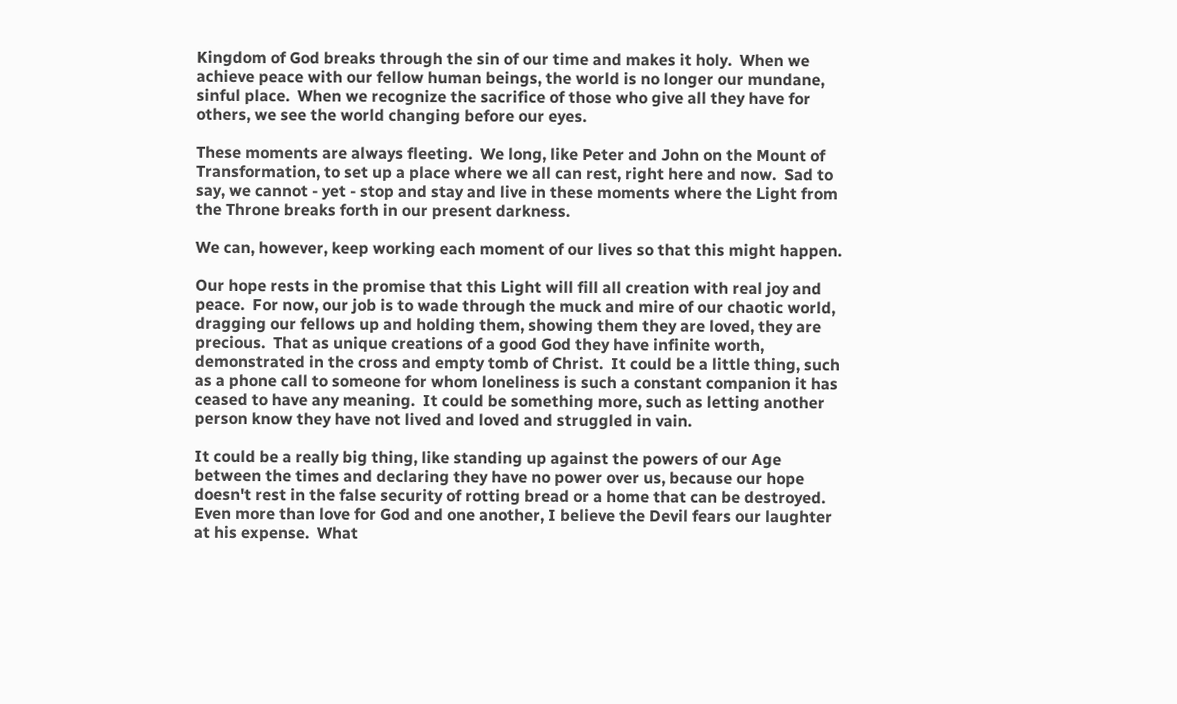Kingdom of God breaks through the sin of our time and makes it holy.  When we achieve peace with our fellow human beings, the world is no longer our mundane, sinful place.  When we recognize the sacrifice of those who give all they have for others, we see the world changing before our eyes.

These moments are always fleeting.  We long, like Peter and John on the Mount of Transformation, to set up a place where we all can rest, right here and now.  Sad to say, we cannot - yet - stop and stay and live in these moments where the Light from the Throne breaks forth in our present darkness.

We can, however, keep working each moment of our lives so that this might happen.

Our hope rests in the promise that this Light will fill all creation with real joy and peace.  For now, our job is to wade through the muck and mire of our chaotic world, dragging our fellows up and holding them, showing them they are loved, they are precious.  That as unique creations of a good God they have infinite worth, demonstrated in the cross and empty tomb of Christ.  It could be a little thing, such as a phone call to someone for whom loneliness is such a constant companion it has ceased to have any meaning.  It could be something more, such as letting another person know they have not lived and loved and struggled in vain.

It could be a really big thing, like standing up against the powers of our Age between the times and declaring they have no power over us, because our hope doesn't rest in the false security of rotting bread or a home that can be destroyed.  Even more than love for God and one another, I believe the Devil fears our laughter at his expense.  What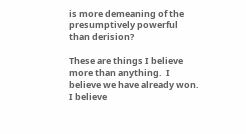is more demeaning of the presumptively powerful than derision?

These are things I believe more than anything.  I believe we have already won.  I believe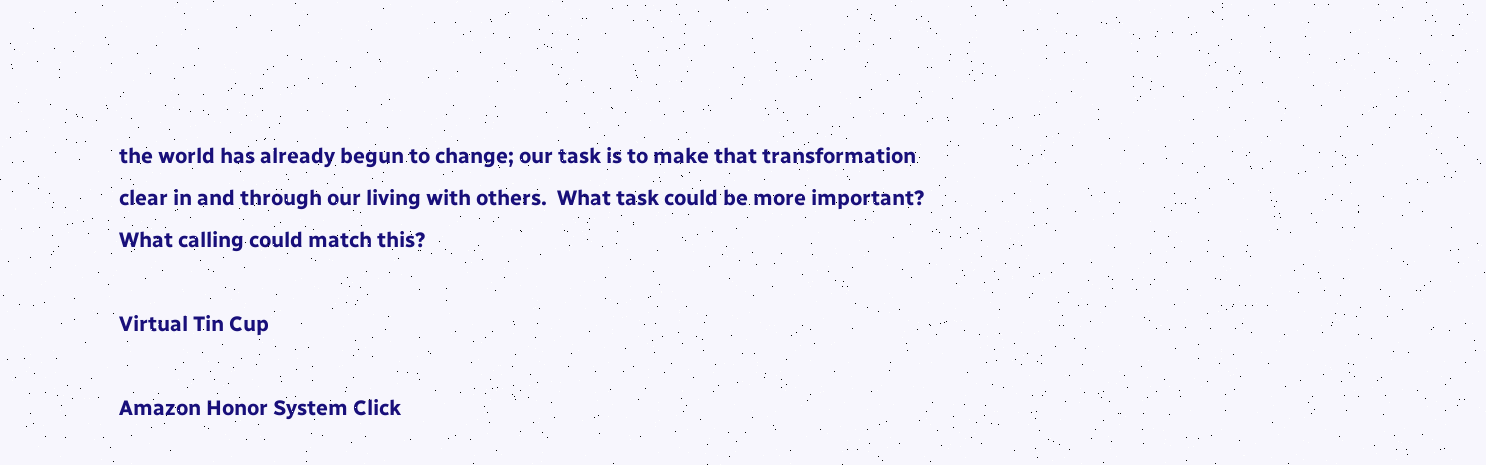the world has already begun to change; our task is to make that transformation clear in and through our living with others.  What task could be more important? What calling could match this?

Virtual Tin Cup

Amazon Honor System Click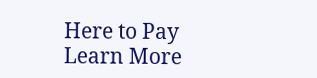Here to Pay Learn More